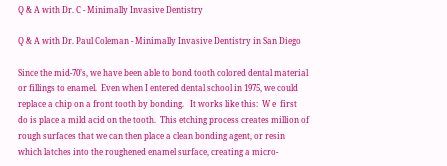Q & A with Dr. C - Minimally Invasive Dentistry

Q & A with Dr. Paul Coleman - Minimally Invasive Dentistry in San Diego

Since the mid-70’s, we have been able to bond tooth colored dental material or fillings to enamel.  Even when I entered dental school in 1975, we could replace a chip on a front tooth by bonding.   It works like this:  W e  first  do is place a mild acid on the tooth.  This etching process creates million of rough surfaces that we can then place a clean bonding agent, or resin which latches into the roughened enamel surface, creating a micro-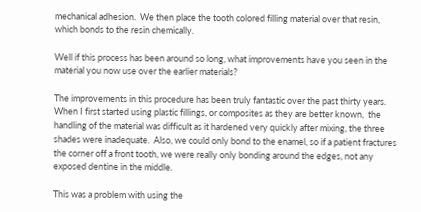mechanical adhesion.  We then place the tooth colored filling material over that resin, which bonds to the resin chemically.

Well if this process has been around so long, what improvements have you seen in the material you now use over the earlier materials?

The improvements in this procedure has been truly fantastic over the past thirty years. When I first started using plastic fillings, or composites as they are better known,  the handling of the material was difficult as it hardened very quickly after mixing, the three shades were inadequate.  Also, we could only bond to the enamel, so if a patient fractures the corner off a front tooth, we were really only bonding around the edges, not any exposed dentine in the middle.

This was a problem with using the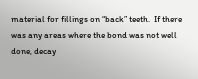material for fillings on “back” teeth.  If there was any areas where the bond was not well done, decay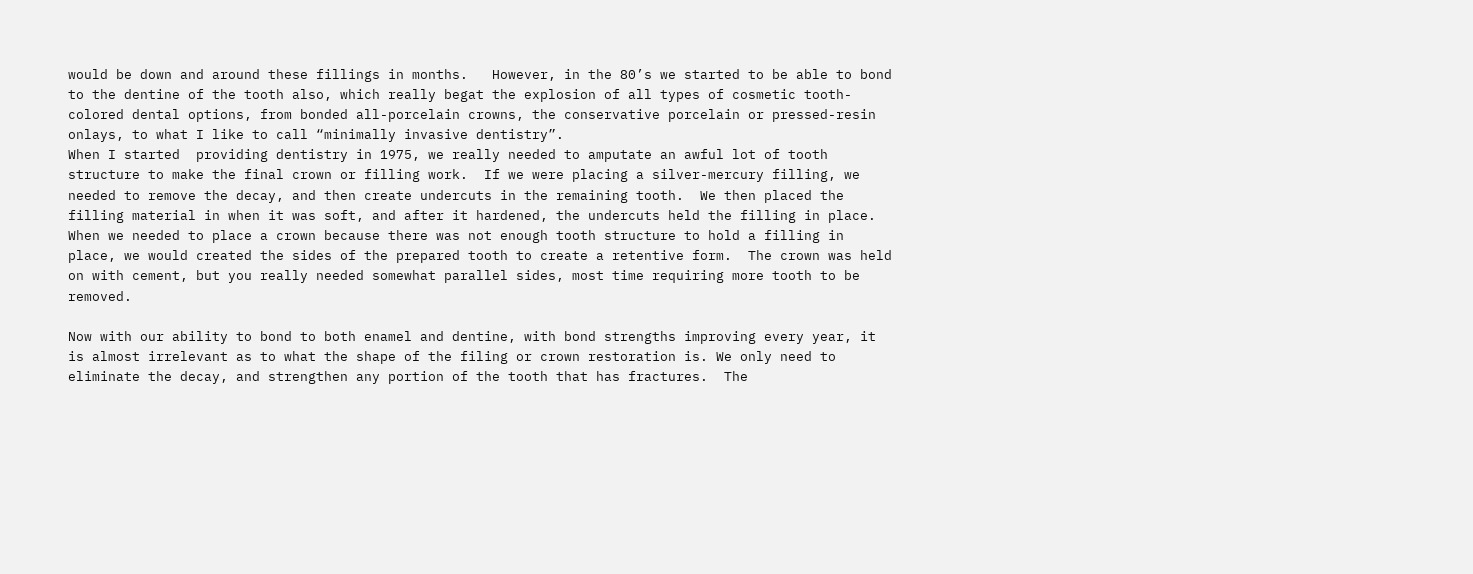would be down and around these fillings in months.   However, in the 80’s we started to be able to bond to the dentine of the tooth also, which really begat the explosion of all types of cosmetic tooth-colored dental options, from bonded all-porcelain crowns, the conservative porcelain or pressed-resin onlays, to what I like to call “minimally invasive dentistry”.
When I started  providing dentistry in 1975, we really needed to amputate an awful lot of tooth structure to make the final crown or filling work.  If we were placing a silver-mercury filling, we needed to remove the decay, and then create undercuts in the remaining tooth.  We then placed the filling material in when it was soft, and after it hardened, the undercuts held the filling in place.  When we needed to place a crown because there was not enough tooth structure to hold a filling in place, we would created the sides of the prepared tooth to create a retentive form.  The crown was held on with cement, but you really needed somewhat parallel sides, most time requiring more tooth to be removed.

Now with our ability to bond to both enamel and dentine, with bond strengths improving every year, it is almost irrelevant as to what the shape of the filing or crown restoration is. We only need to eliminate the decay, and strengthen any portion of the tooth that has fractures.  The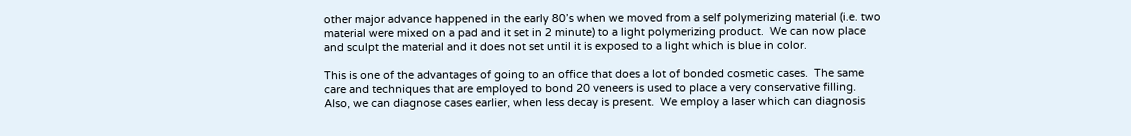other major advance happened in the early 80’s when we moved from a self polymerizing material (i.e. two material were mixed on a pad and it set in 2 minute) to a light polymerizing product.  We can now place and sculpt the material and it does not set until it is exposed to a light which is blue in color.

This is one of the advantages of going to an office that does a lot of bonded cosmetic cases.  The same care and techniques that are employed to bond 20 veneers is used to place a very conservative filling.
Also, we can diagnose cases earlier, when less decay is present.  We employ a laser which can diagnosis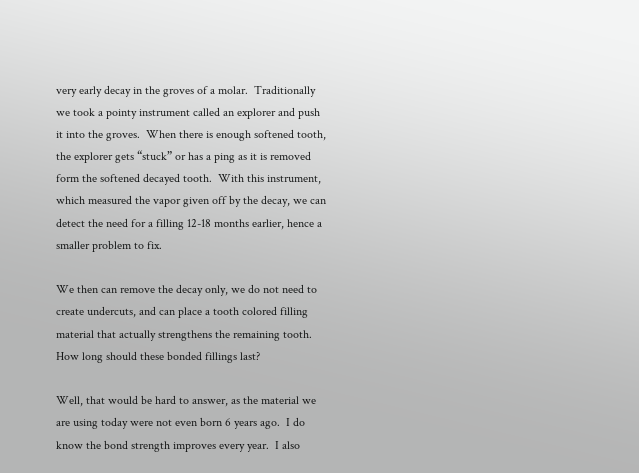very early decay in the groves of a molar.  Traditionally we took a pointy instrument called an explorer and push it into the groves.  When there is enough softened tooth, the explorer gets “stuck” or has a ping as it is removed form the softened decayed tooth.  With this instrument, which measured the vapor given off by the decay, we can detect the need for a filling 12-18 months earlier, hence a smaller problem to fix.

We then can remove the decay only, we do not need to create undercuts, and can place a tooth colored filling material that actually strengthens the remaining tooth.
How long should these bonded fillings last?

Well, that would be hard to answer, as the material we are using today were not even born 6 years ago.  I do know the bond strength improves every year.  I also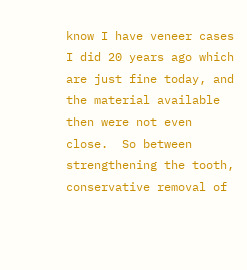know I have veneer cases I did 20 years ago which are just fine today, and the material available then were not even close.  So between strengthening the tooth, conservative removal of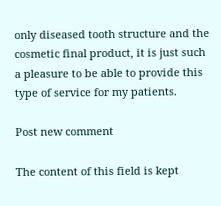only diseased tooth structure and the cosmetic final product, it is just such a pleasure to be able to provide this type of service for my patients.

Post new comment

The content of this field is kept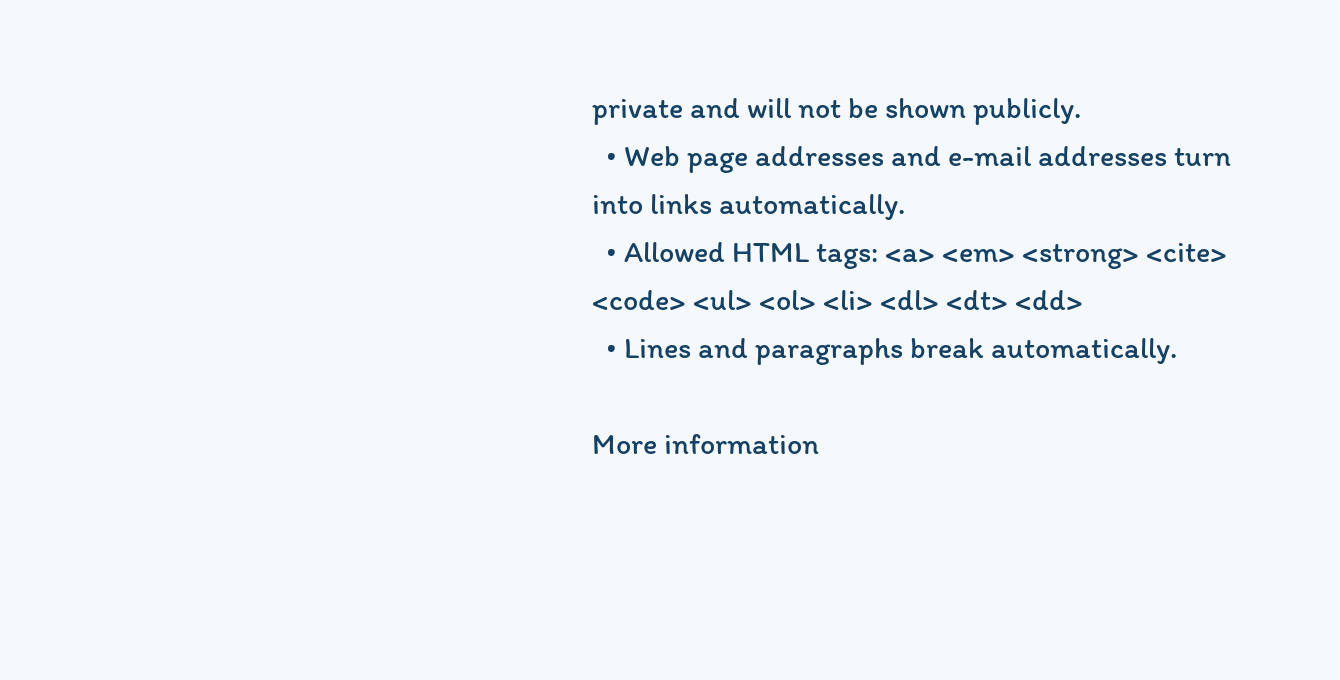private and will not be shown publicly.
  • Web page addresses and e-mail addresses turn into links automatically.
  • Allowed HTML tags: <a> <em> <strong> <cite> <code> <ul> <ol> <li> <dl> <dt> <dd>
  • Lines and paragraphs break automatically.

More information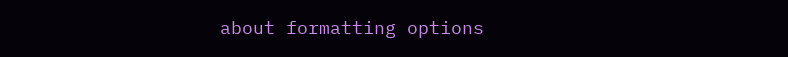about formatting options